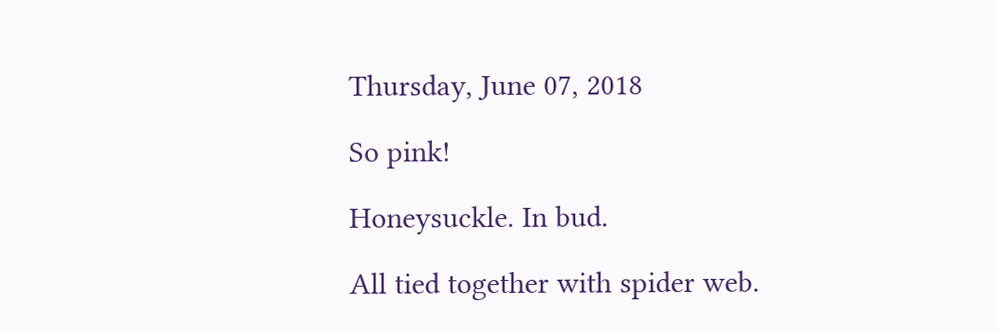Thursday, June 07, 2018

So pink!

Honeysuckle. In bud.

All tied together with spider web.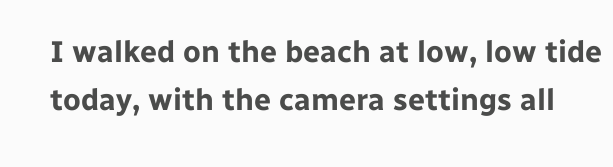I walked on the beach at low, low tide today, with the camera settings all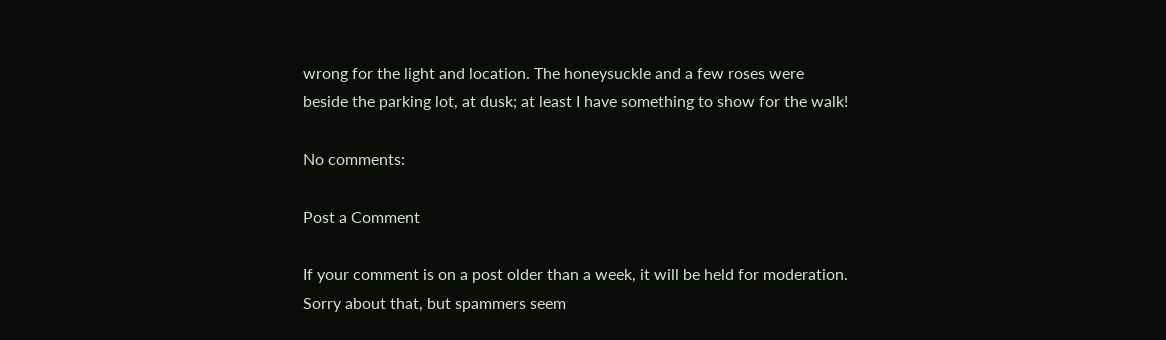wrong for the light and location. The honeysuckle and a few roses were beside the parking lot, at dusk; at least I have something to show for the walk!

No comments:

Post a Comment

If your comment is on a post older than a week, it will be held for moderation. Sorry about that, but spammers seem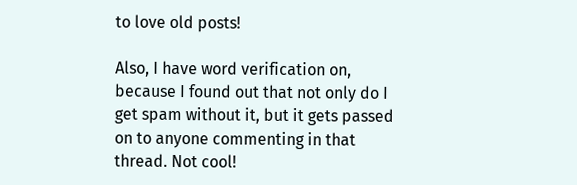to love old posts!

Also, I have word verification on, because I found out that not only do I get spam without it, but it gets passed on to anyone commenting in that thread. Not cool!